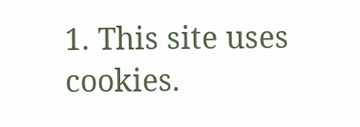1. This site uses cookies.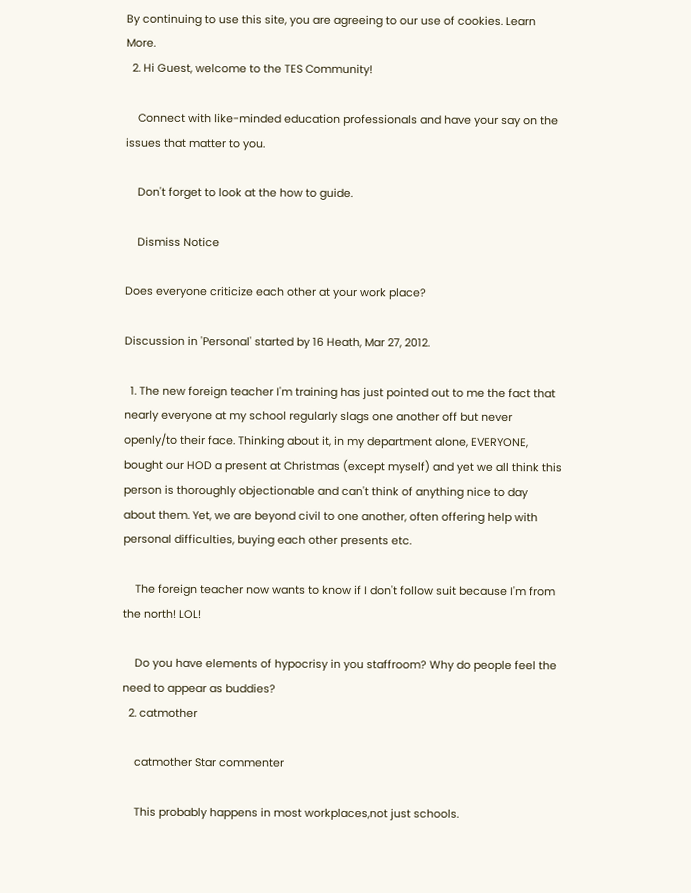By continuing to use this site, you are agreeing to our use of cookies. Learn More.
  2. Hi Guest, welcome to the TES Community!

    Connect with like-minded education professionals and have your say on the issues that matter to you.

    Don't forget to look at the how to guide.

    Dismiss Notice

Does everyone criticize each other at your work place?

Discussion in 'Personal' started by 16 Heath, Mar 27, 2012.

  1. The new foreign teacher I'm training has just pointed out to me the fact that nearly everyone at my school regularly slags one another off but never openly/to their face. Thinking about it, in my department alone, EVERYONE, bought our HOD a present at Christmas (except myself) and yet we all think this person is thoroughly objectionable and can't think of anything nice to day about them. Yet, we are beyond civil to one another, often offering help with personal difficulties, buying each other presents etc.

    The foreign teacher now wants to know if I don't follow suit because I'm from the north! LOL!

    Do you have elements of hypocrisy in you staffroom? Why do people feel the need to appear as buddies?
  2. catmother

    catmother Star commenter

    This probably happens in most workplaces,not just schools.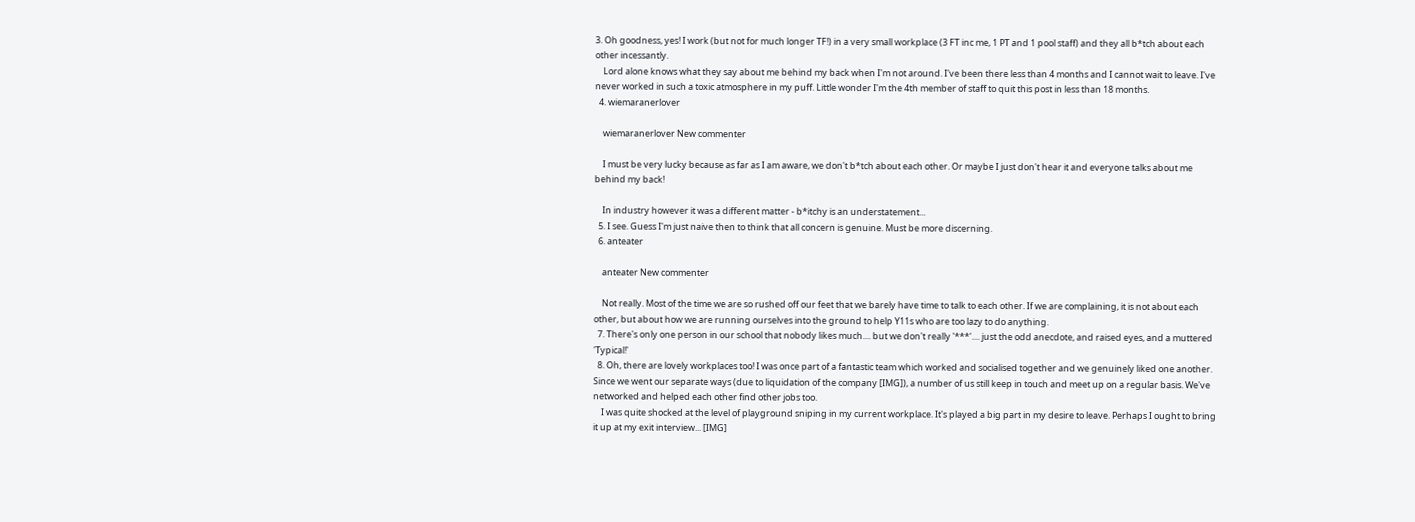3. Oh goodness, yes! I work (but not for much longer TF!) in a very small workplace (3 FT inc me, 1 PT and 1 pool staff) and they all b*tch about each other incessantly.
    Lord alone knows what they say about me behind my back when I'm not around. I've been there less than 4 months and I cannot wait to leave. I've never worked in such a toxic atmosphere in my puff. Little wonder I'm the 4th member of staff to quit this post in less than 18 months.
  4. wiemaranerlover

    wiemaranerlover New commenter

    I must be very lucky because as far as I am aware, we don't b*tch about each other. Or maybe I just don't hear it and everyone talks about me behind my back!

    In industry however it was a different matter - b*itchy is an understatement...
  5. I see. Guess I'm just naive then to think that all concern is genuine. Must be more discerning.
  6. anteater

    anteater New commenter

    Not really. Most of the time we are so rushed off our feet that we barely have time to talk to each other. If we are complaining, it is not about each other, but about how we are running ourselves into the ground to help Y11s who are too lazy to do anything.
  7. There's only one person in our school that nobody likes much.... but we don't really '***'.... just the odd anecdote, and raised eyes, and a muttered 'Typical!'
  8. Oh, there are lovely workplaces too! I was once part of a fantastic team which worked and socialised together and we genuinely liked one another. Since we went our separate ways (due to liquidation of the company [IMG]), a number of us still keep in touch and meet up on a regular basis. We've networked and helped each other find other jobs too.
    I was quite shocked at the level of playground sniping in my current workplace. It's played a big part in my desire to leave. Perhaps I ought to bring it up at my exit interview... [IMG]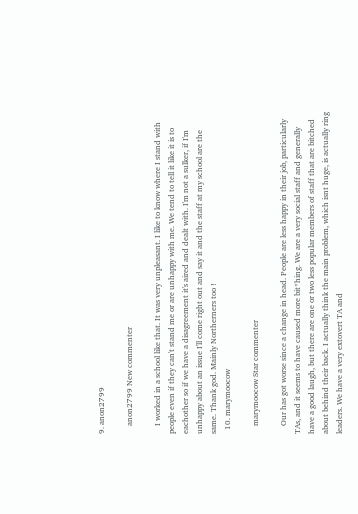9. anon2799

    anon2799 New commenter

    I worked in a school like that. It was very unpleasant. I like to know where I stand with people even if they can't stand me or are unhappy with me. We tend to tell it like it is to eachother so if we have a disagreement it's aired and dealt with. I'm not a sulker, if I'm unhappy about an issue I'll come right out and say it and the staff at my school are the same. Thank god. Mainly Northerners too !
  10. marymoocow

    marymoocow Star commenter

    Our has got worse since a change in head. People are less happy in their job, particularly TAs, and it seems to have caused more bit*hing. We are a very social staff and generally have a good laugh, but there are one or two less popular members of staff that are bitched about behind their back. I actually think the main problem, which isnt huge, is actually ring leaders. We have a very extovert TA and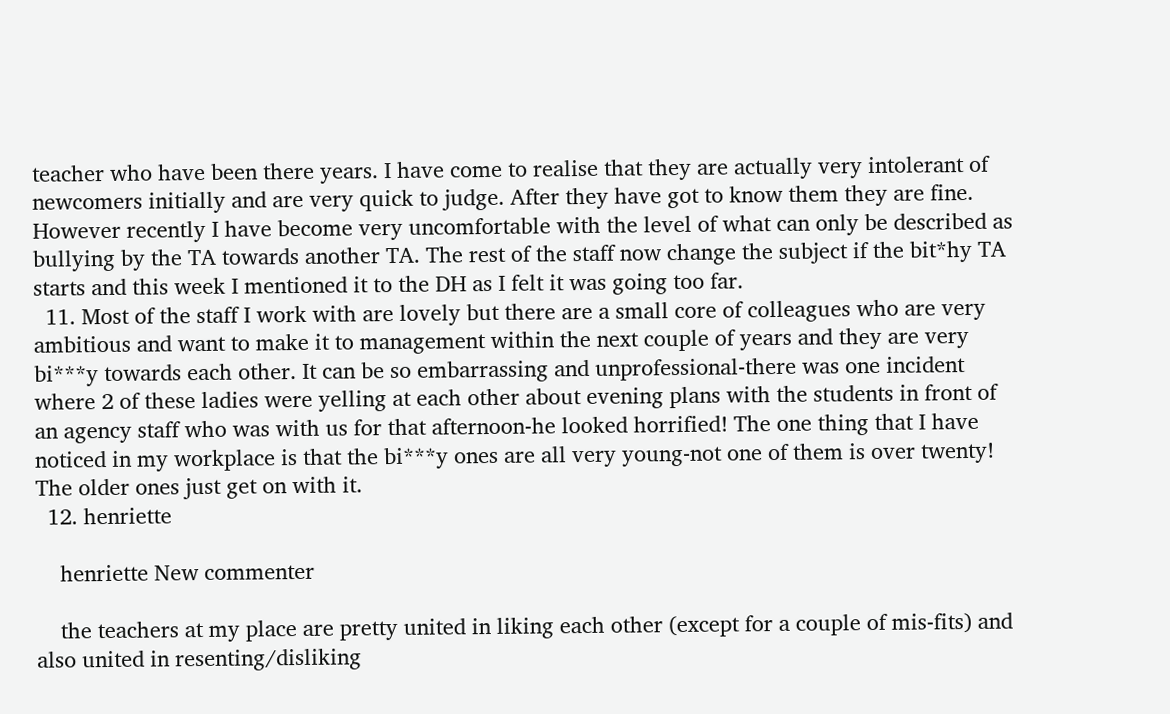teacher who have been there years. I have come to realise that they are actually very intolerant of newcomers initially and are very quick to judge. After they have got to know them they are fine. However recently I have become very uncomfortable with the level of what can only be described as bullying by the TA towards another TA. The rest of the staff now change the subject if the bit*hy TA starts and this week I mentioned it to the DH as I felt it was going too far.
  11. Most of the staff I work with are lovely but there are a small core of colleagues who are very ambitious and want to make it to management within the next couple of years and they are very bi***y towards each other. It can be so embarrassing and unprofessional-there was one incident where 2 of these ladies were yelling at each other about evening plans with the students in front of an agency staff who was with us for that afternoon-he looked horrified! The one thing that I have noticed in my workplace is that the bi***y ones are all very young-not one of them is over twenty! The older ones just get on with it.
  12. henriette

    henriette New commenter

    the teachers at my place are pretty united in liking each other (except for a couple of mis-fits) and also united in resenting/disliking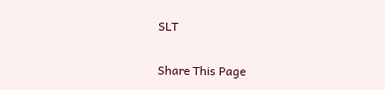SLT

Share This Page